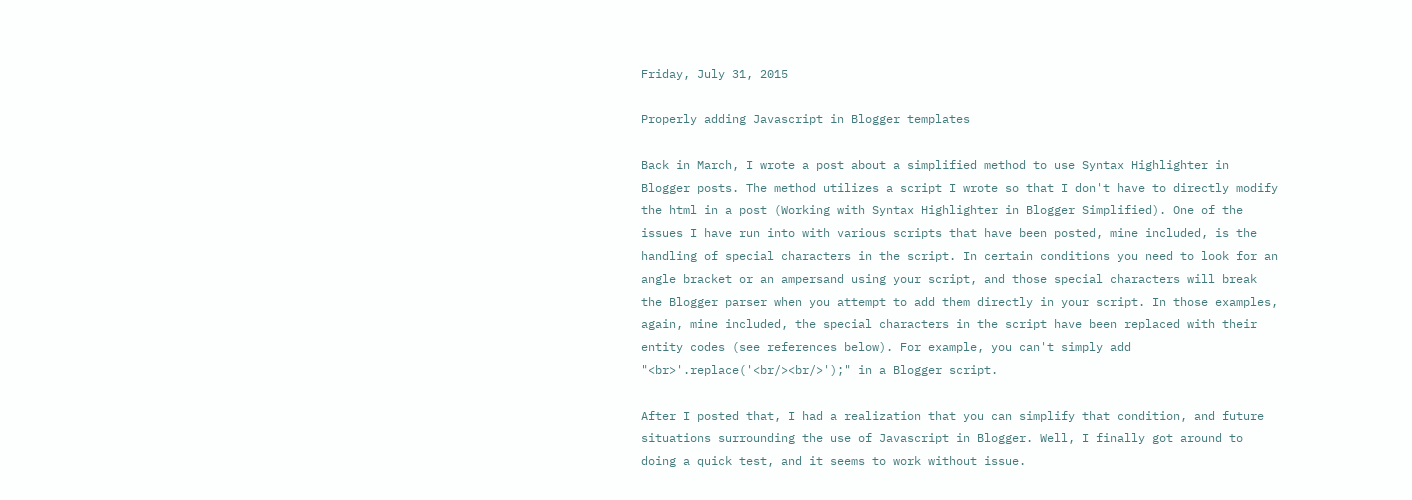Friday, July 31, 2015

Properly adding Javascript in Blogger templates

Back in March, I wrote a post about a simplified method to use Syntax Highlighter in Blogger posts. The method utilizes a script I wrote so that I don't have to directly modify the html in a post (Working with Syntax Highlighter in Blogger Simplified). One of the issues I have run into with various scripts that have been posted, mine included, is the handling of special characters in the script. In certain conditions you need to look for an angle bracket or an ampersand using your script, and those special characters will break the Blogger parser when you attempt to add them directly in your script. In those examples, again, mine included, the special characters in the script have been replaced with their entity codes (see references below). For example, you can't simply add "<br>'.replace('<br/><br/>');" in a Blogger script.

After I posted that, I had a realization that you can simplify that condition, and future situations surrounding the use of Javascript in Blogger. Well, I finally got around to doing a quick test, and it seems to work without issue.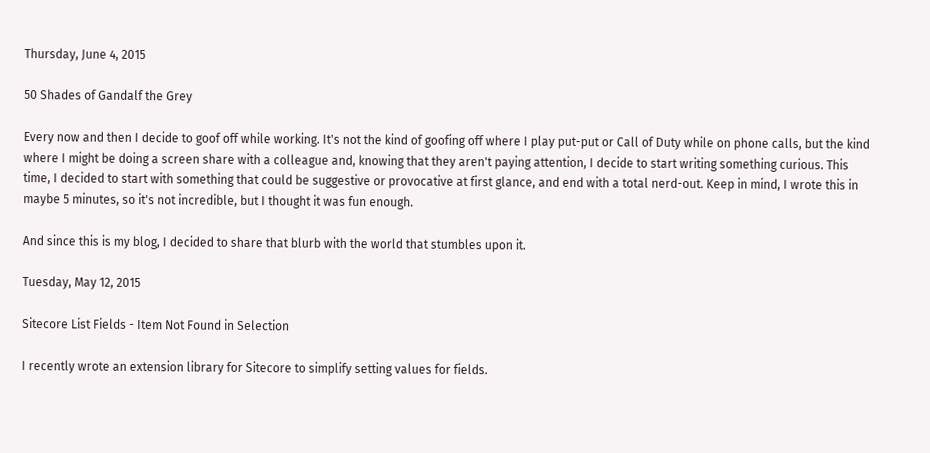Thursday, June 4, 2015

50 Shades of Gandalf the Grey

Every now and then I decide to goof off while working. It's not the kind of goofing off where I play put-put or Call of Duty while on phone calls, but the kind where I might be doing a screen share with a colleague and, knowing that they aren't paying attention, I decide to start writing something curious. This time, I decided to start with something that could be suggestive or provocative at first glance, and end with a total nerd-out. Keep in mind, I wrote this in maybe 5 minutes, so it's not incredible, but I thought it was fun enough.

And since this is my blog, I decided to share that blurb with the world that stumbles upon it.

Tuesday, May 12, 2015

Sitecore List Fields - Item Not Found in Selection

I recently wrote an extension library for Sitecore to simplify setting values for fields.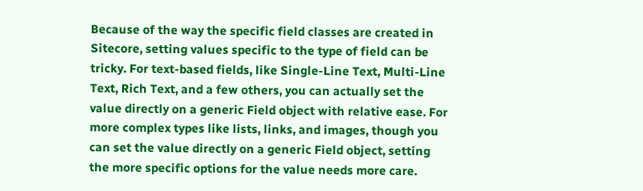Because of the way the specific field classes are created in Sitecore, setting values specific to the type of field can be tricky. For text-based fields, like Single-Line Text, Multi-Line Text, Rich Text, and a few others, you can actually set the value directly on a generic Field object with relative ease. For more complex types like lists, links, and images, though you can set the value directly on a generic Field object, setting the more specific options for the value needs more care.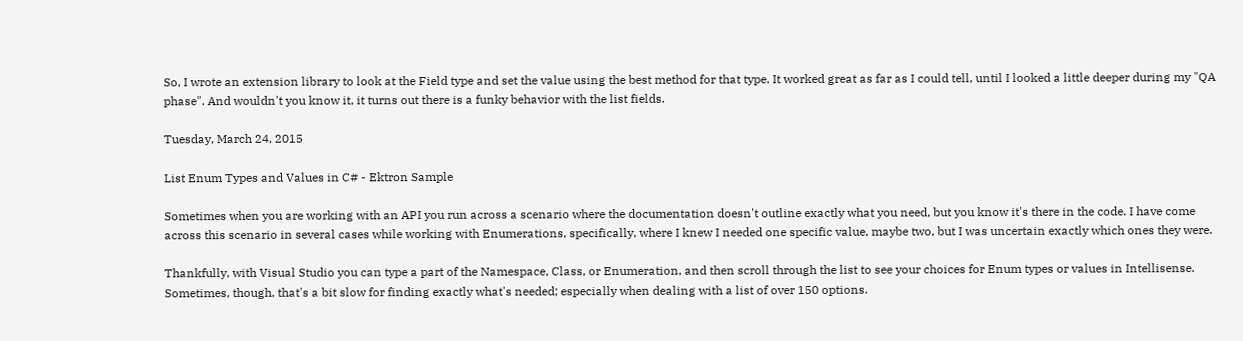So, I wrote an extension library to look at the Field type and set the value using the best method for that type. It worked great as far as I could tell, until I looked a little deeper during my "QA phase". And wouldn't you know it, it turns out there is a funky behavior with the list fields.

Tuesday, March 24, 2015

List Enum Types and Values in C# - Ektron Sample

Sometimes when you are working with an API you run across a scenario where the documentation doesn't outline exactly what you need, but you know it's there in the code. I have come across this scenario in several cases while working with Enumerations, specifically, where I knew I needed one specific value, maybe two, but I was uncertain exactly which ones they were.

Thankfully, with Visual Studio you can type a part of the Namespace, Class, or Enumeration, and then scroll through the list to see your choices for Enum types or values in Intellisense. Sometimes, though, that's a bit slow for finding exactly what's needed; especially when dealing with a list of over 150 options.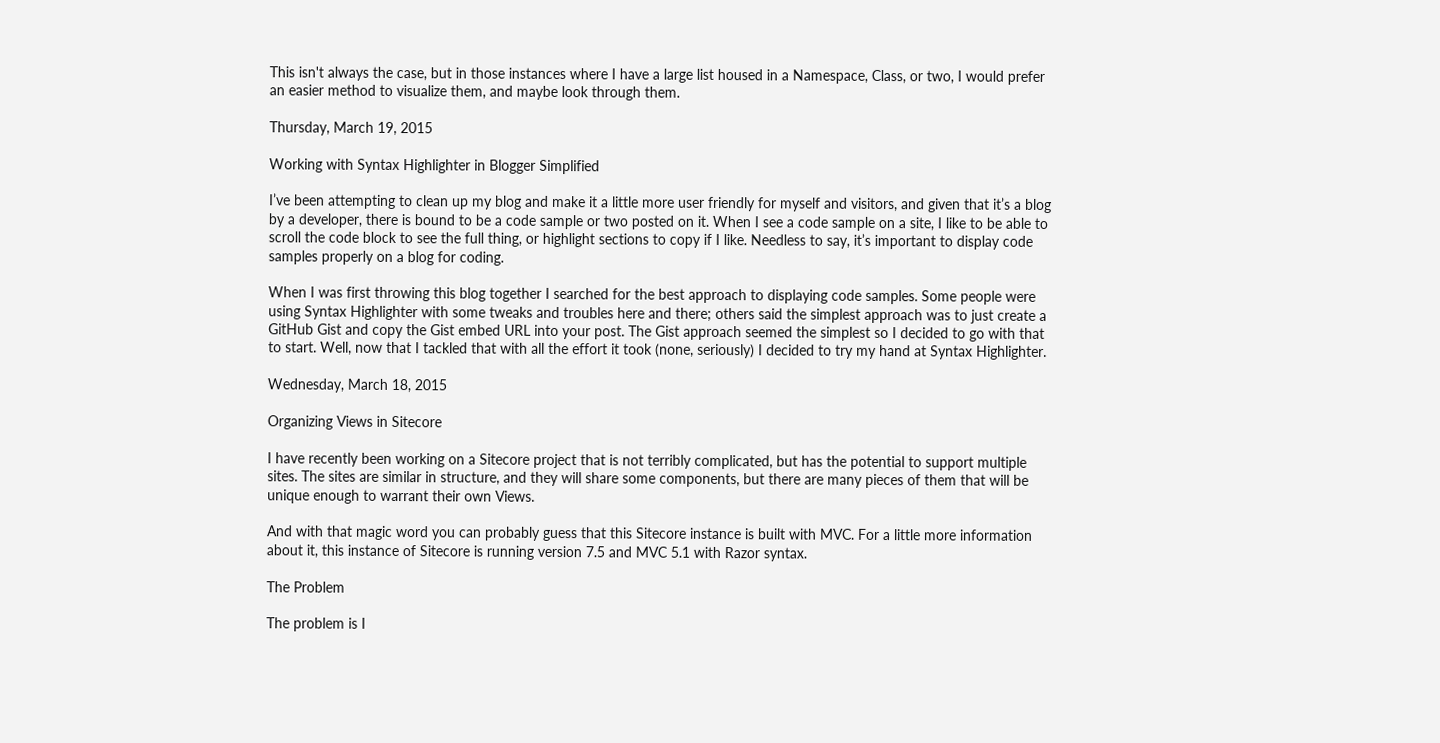This isn't always the case, but in those instances where I have a large list housed in a Namespace, Class, or two, I would prefer an easier method to visualize them, and maybe look through them.

Thursday, March 19, 2015

Working with Syntax Highlighter in Blogger Simplified

I’ve been attempting to clean up my blog and make it a little more user friendly for myself and visitors, and given that it’s a blog by a developer, there is bound to be a code sample or two posted on it. When I see a code sample on a site, I like to be able to scroll the code block to see the full thing, or highlight sections to copy if I like. Needless to say, it’s important to display code samples properly on a blog for coding.

When I was first throwing this blog together I searched for the best approach to displaying code samples. Some people were using Syntax Highlighter with some tweaks and troubles here and there; others said the simplest approach was to just create a GitHub Gist and copy the Gist embed URL into your post. The Gist approach seemed the simplest so I decided to go with that to start. Well, now that I tackled that with all the effort it took (none, seriously) I decided to try my hand at Syntax Highlighter.

Wednesday, March 18, 2015

Organizing Views in Sitecore

I have recently been working on a Sitecore project that is not terribly complicated, but has the potential to support multiple sites. The sites are similar in structure, and they will share some components, but there are many pieces of them that will be unique enough to warrant their own Views.

And with that magic word you can probably guess that this Sitecore instance is built with MVC. For a little more information about it, this instance of Sitecore is running version 7.5 and MVC 5.1 with Razor syntax.

The Problem

The problem is I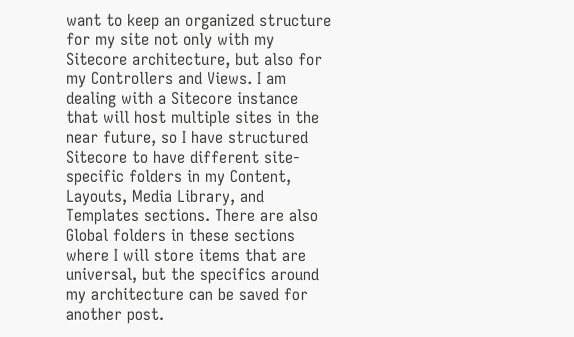want to keep an organized structure for my site not only with my Sitecore architecture, but also for my Controllers and Views. I am dealing with a Sitecore instance that will host multiple sites in the near future, so I have structured Sitecore to have different site-specific folders in my Content, Layouts, Media Library, and Templates sections. There are also Global folders in these sections where I will store items that are universal, but the specifics around my architecture can be saved for another post.